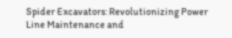Spider Excavators: Revolutionizing Power Line Maintenance and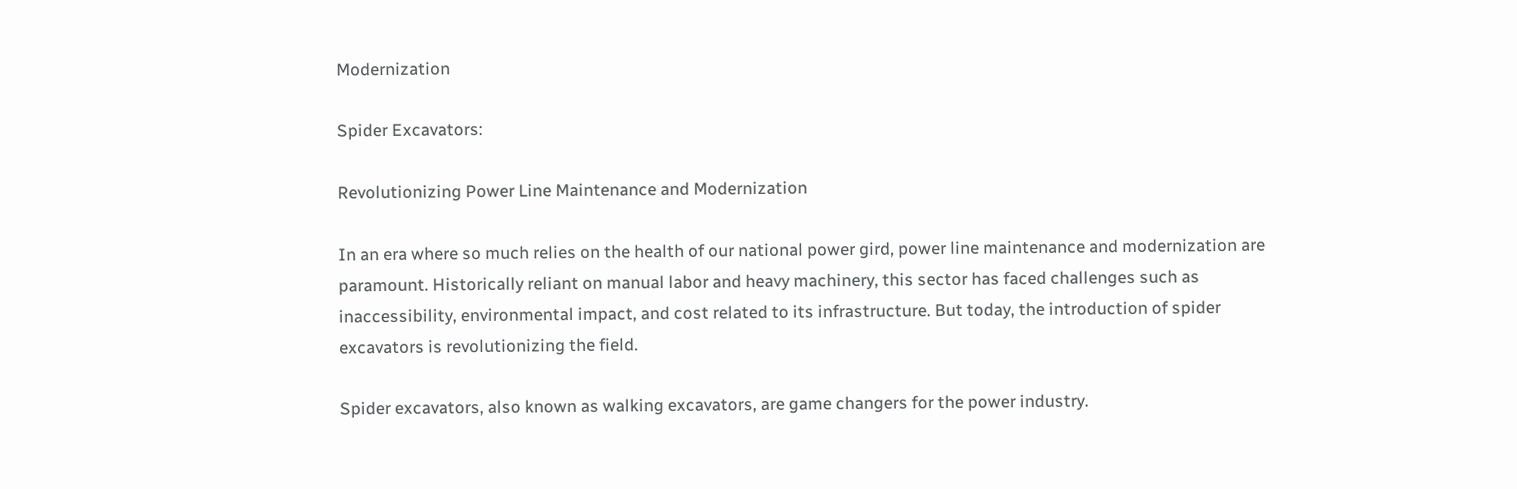Modernization

Spider Excavators:

Revolutionizing Power Line Maintenance and Modernization

In an era where so much relies on the health of our national power gird, power line maintenance and modernization are paramount. Historically reliant on manual labor and heavy machinery, this sector has faced challenges such as inaccessibility, environmental impact, and cost related to its infrastructure. But today, the introduction of spider excavators is revolutionizing the field.

Spider excavators, also known as walking excavators, are game changers for the power industry.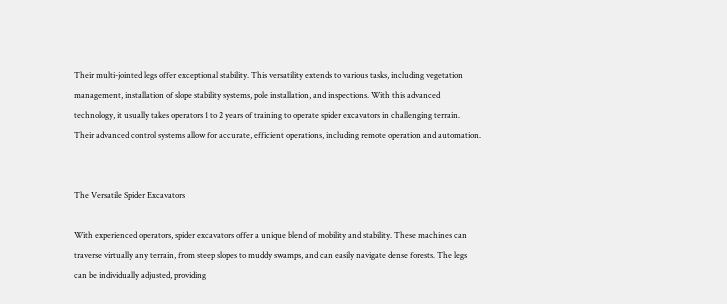Their multi-jointed legs offer exceptional stability. This versatility extends to various tasks, including vegetation management, installation of slope stability systems, pole installation, and inspections. With this advanced technology, it usually takes operators 1 to 2 years of training to operate spider excavators in challenging terrain. Their advanced control systems allow for accurate, efficient operations, including remote operation and automation.


The Versatile Spider Excavators

With experienced operators, spider excavators offer a unique blend of mobility and stability. These machines can traverse virtually any terrain, from steep slopes to muddy swamps, and can easily navigate dense forests. The legs can be individually adjusted, providing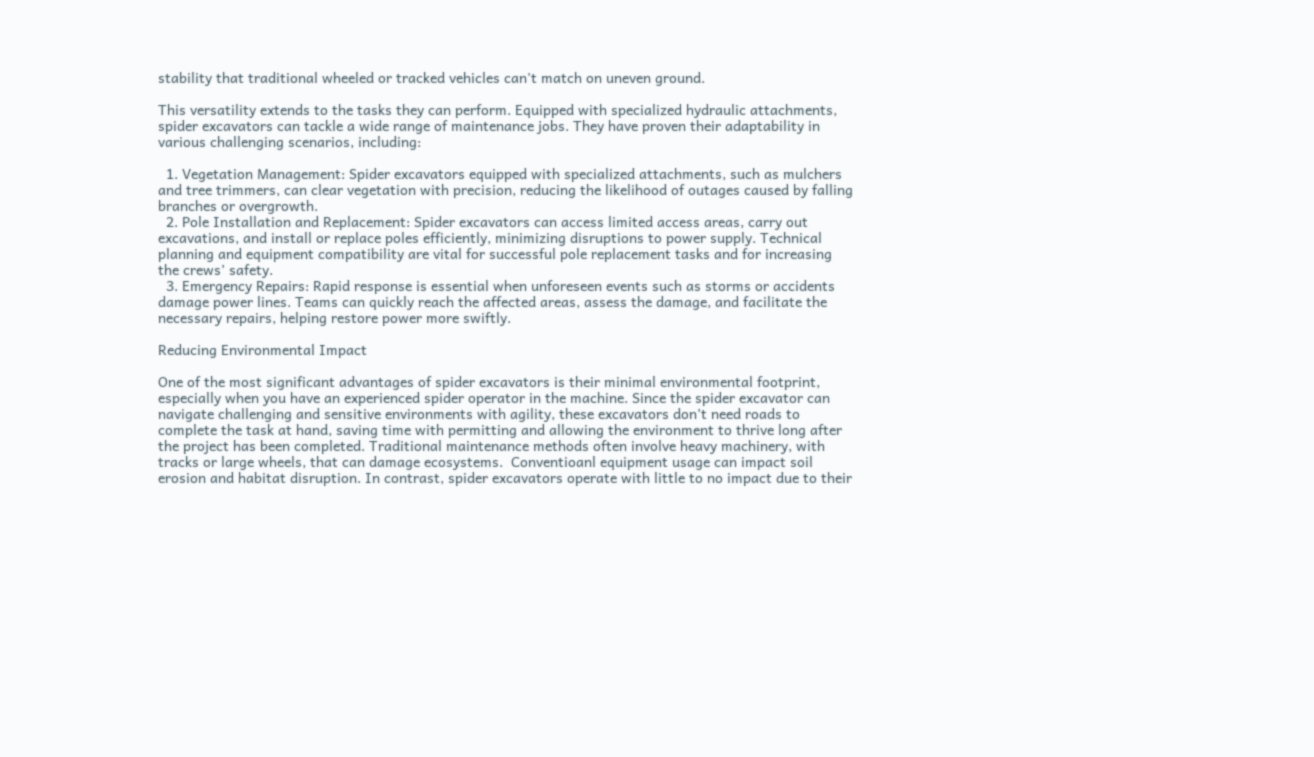stability that traditional wheeled or tracked vehicles can't match on uneven ground.

This versatility extends to the tasks they can perform. Equipped with specialized hydraulic attachments, spider excavators can tackle a wide range of maintenance jobs. They have proven their adaptability in various challenging scenarios, including:

  1. Vegetation Management: Spider excavators equipped with specialized attachments, such as mulchers and tree trimmers, can clear vegetation with precision, reducing the likelihood of outages caused by falling branches or overgrowth.
  2. Pole Installation and Replacement: Spider excavators can access limited access areas, carry out excavations, and install or replace poles efficiently, minimizing disruptions to power supply. Technical planning and equipment compatibility are vital for successful pole replacement tasks and for increasing the crews’ safety.
  3. Emergency Repairs: Rapid response is essential when unforeseen events such as storms or accidents damage power lines. Teams can quickly reach the affected areas, assess the damage, and facilitate the necessary repairs, helping restore power more swiftly.

Reducing Environmental Impact

One of the most significant advantages of spider excavators is their minimal environmental footprint, especially when you have an experienced spider operator in the machine. Since the spider excavator can navigate challenging and sensitive environments with agility, these excavators don’t need roads to complete the task at hand, saving time with permitting and allowing the environment to thrive long after the project has been completed. Traditional maintenance methods often involve heavy machinery, with tracks or large wheels, that can damage ecosystems.  Conventioanl equipment usage can impact soil erosion and habitat disruption. In contrast, spider excavators operate with little to no impact due to their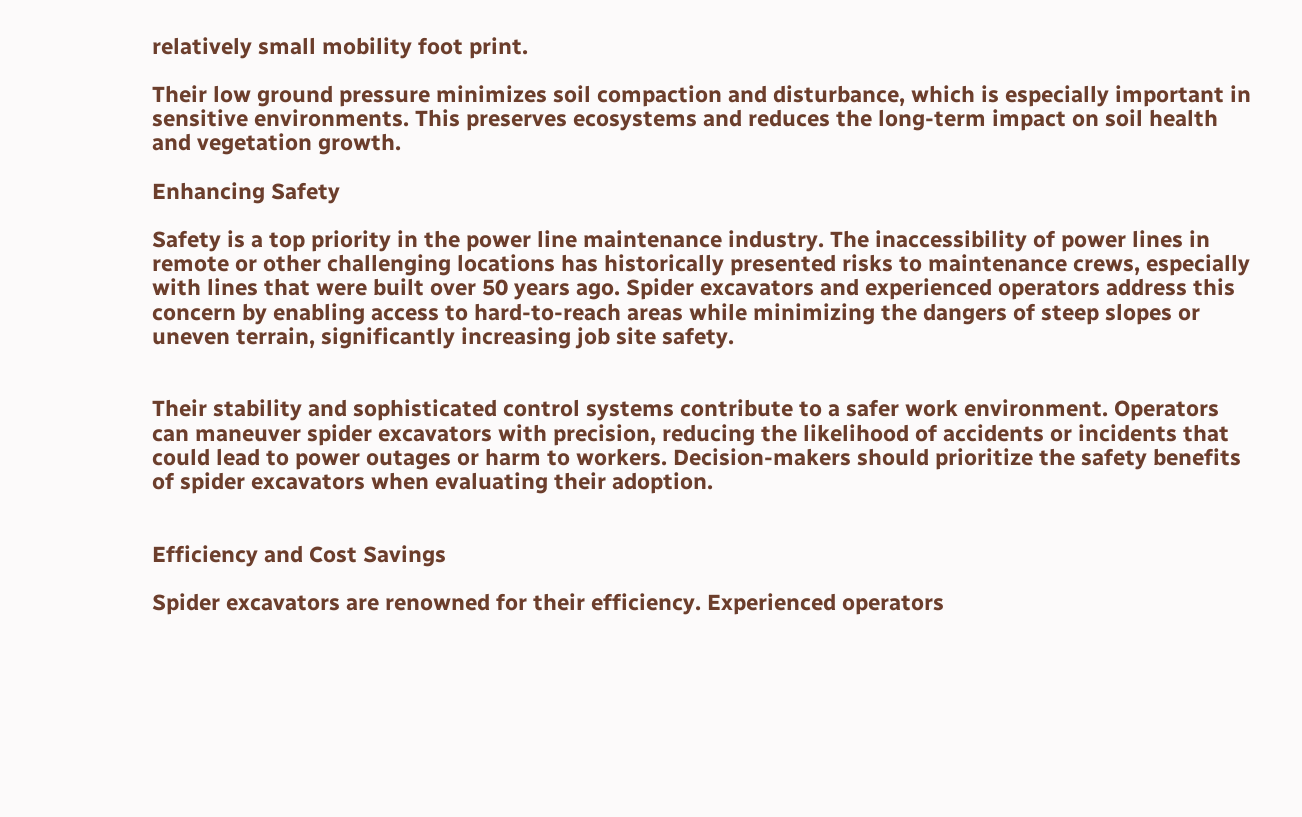relatively small mobility foot print.

Their low ground pressure minimizes soil compaction and disturbance, which is especially important in sensitive environments. This preserves ecosystems and reduces the long-term impact on soil health and vegetation growth.

Enhancing Safety

Safety is a top priority in the power line maintenance industry. The inaccessibility of power lines in remote or other challenging locations has historically presented risks to maintenance crews, especially with lines that were built over 50 years ago. Spider excavators and experienced operators address this concern by enabling access to hard-to-reach areas while minimizing the dangers of steep slopes or uneven terrain, significantly increasing job site safety.


Their stability and sophisticated control systems contribute to a safer work environment. Operators can maneuver spider excavators with precision, reducing the likelihood of accidents or incidents that could lead to power outages or harm to workers. Decision-makers should prioritize the safety benefits of spider excavators when evaluating their adoption.


Efficiency and Cost Savings

Spider excavators are renowned for their efficiency. Experienced operators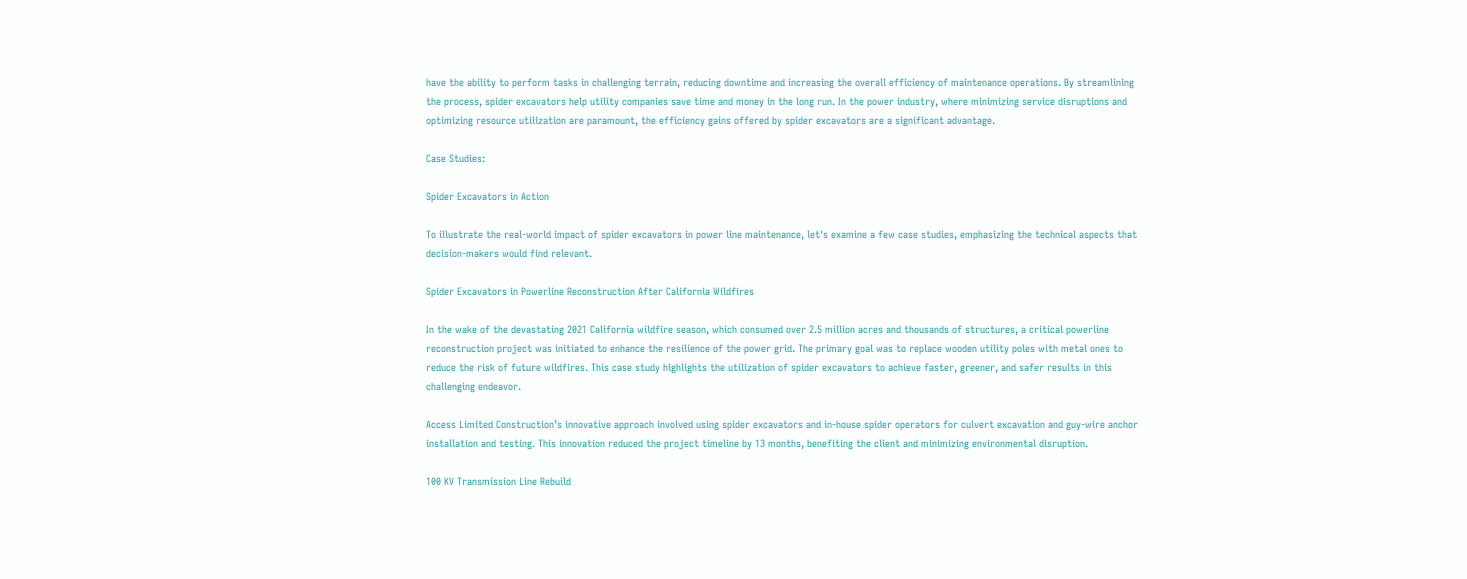have the ability to perform tasks in challenging terrain, reducing downtime and increasing the overall efficiency of maintenance operations. By streamlining the process, spider excavators help utility companies save time and money in the long run. In the power industry, where minimizing service disruptions and optimizing resource utilization are paramount, the efficiency gains offered by spider excavators are a significant advantage.

Case Studies:

Spider Excavators in Action

To illustrate the real-world impact of spider excavators in power line maintenance, let's examine a few case studies, emphasizing the technical aspects that decision-makers would find relevant.

Spider Excavators in Powerline Reconstruction After California Wildfires

In the wake of the devastating 2021 California wildfire season, which consumed over 2.5 million acres and thousands of structures, a critical powerline reconstruction project was initiated to enhance the resilience of the power grid. The primary goal was to replace wooden utility poles with metal ones to reduce the risk of future wildfires. This case study highlights the utilization of spider excavators to achieve faster, greener, and safer results in this challenging endeavor.

Access Limited Construction’s innovative approach involved using spider excavators and in-house spider operators for culvert excavation and guy-wire anchor installation and testing. This innovation reduced the project timeline by 13 months, benefiting the client and minimizing environmental disruption.

100 KV Transmission Line Rebuild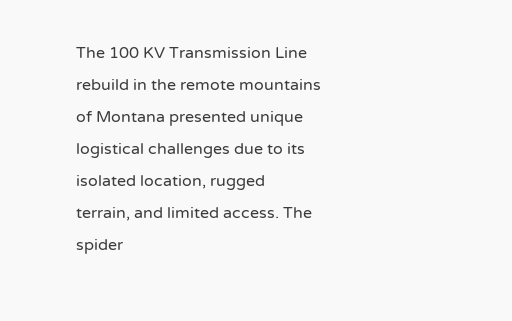The 100 KV Transmission Line rebuild in the remote mountains of Montana presented unique logistical challenges due to its isolated location, rugged terrain, and limited access. The spider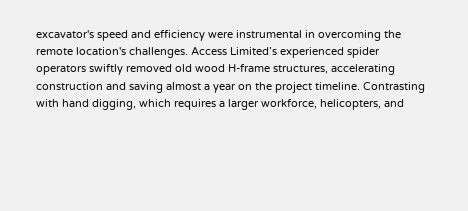excavator's speed and efficiency were instrumental in overcoming the remote location's challenges. Access Limited’s experienced spider operators swiftly removed old wood H-frame structures, accelerating construction and saving almost a year on the project timeline. Contrasting with hand digging, which requires a larger workforce, helicopters, and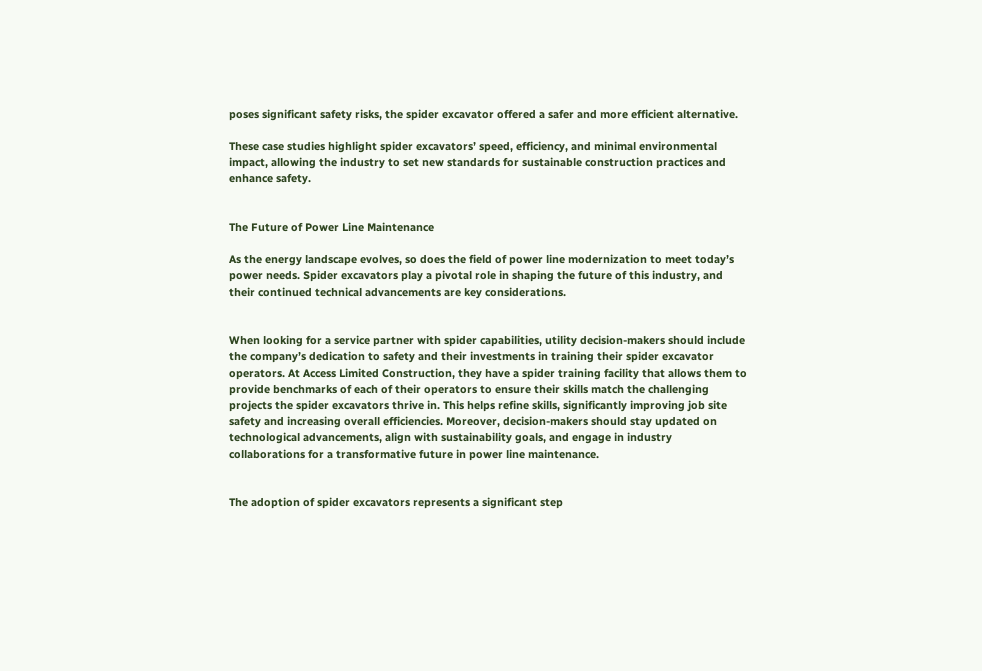poses significant safety risks, the spider excavator offered a safer and more efficient alternative.

These case studies highlight spider excavators’ speed, efficiency, and minimal environmental impact, allowing the industry to set new standards for sustainable construction practices and enhance safety.


The Future of Power Line Maintenance

As the energy landscape evolves, so does the field of power line modernization to meet today’s power needs. Spider excavators play a pivotal role in shaping the future of this industry, and their continued technical advancements are key considerations.


When looking for a service partner with spider capabilities, utility decision-makers should include the company’s dedication to safety and their investments in training their spider excavator operators. At Access Limited Construction, they have a spider training facility that allows them to provide benchmarks of each of their operators to ensure their skills match the challenging projects the spider excavators thrive in. This helps refine skills, significantly improving job site safety and increasing overall efficiencies. Moreover, decision-makers should stay updated on technological advancements, align with sustainability goals, and engage in industry collaborations for a transformative future in power line maintenance.


The adoption of spider excavators represents a significant step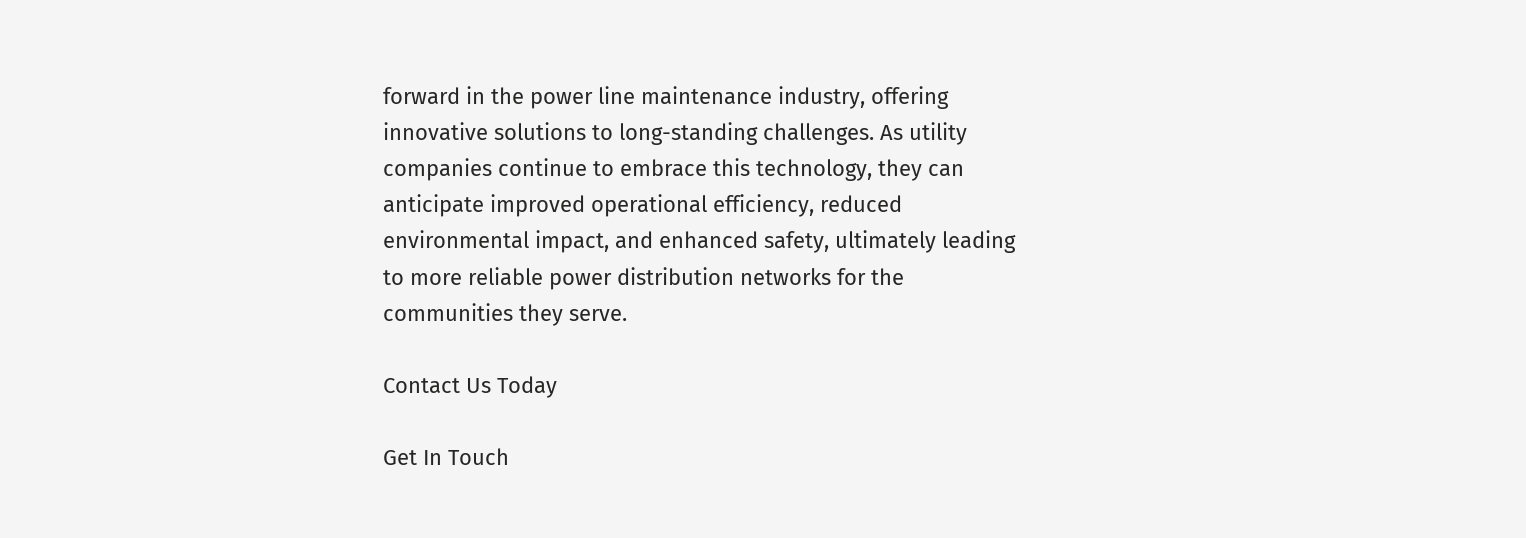forward in the power line maintenance industry, offering innovative solutions to long-standing challenges. As utility companies continue to embrace this technology, they can anticipate improved operational efficiency, reduced environmental impact, and enhanced safety, ultimately leading to more reliable power distribution networks for the communities they serve.

Contact Us Today

Get In Touch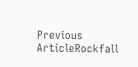Previous ArticleRockfall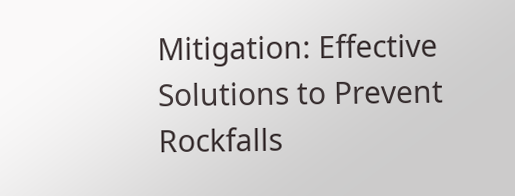Mitigation: Effective Solutions to Prevent Rockfalls